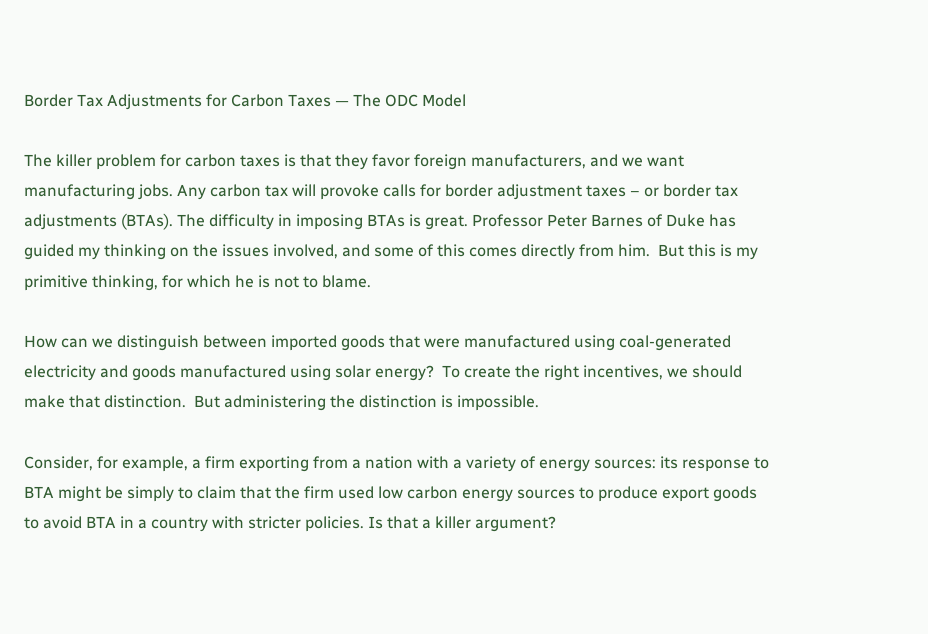Border Tax Adjustments for Carbon Taxes — The ODC Model

The killer problem for carbon taxes is that they favor foreign manufacturers, and we want manufacturing jobs. Any carbon tax will provoke calls for border adjustment taxes – or border tax adjustments (BTAs). The difficulty in imposing BTAs is great. Professor Peter Barnes of Duke has guided my thinking on the issues involved, and some of this comes directly from him.  But this is my primitive thinking, for which he is not to blame.

How can we distinguish between imported goods that were manufactured using coal-generated electricity and goods manufactured using solar energy?  To create the right incentives, we should make that distinction.  But administering the distinction is impossible.

Consider, for example, a firm exporting from a nation with a variety of energy sources: its response to BTA might be simply to claim that the firm used low carbon energy sources to produce export goods to avoid BTA in a country with stricter policies. Is that a killer argument?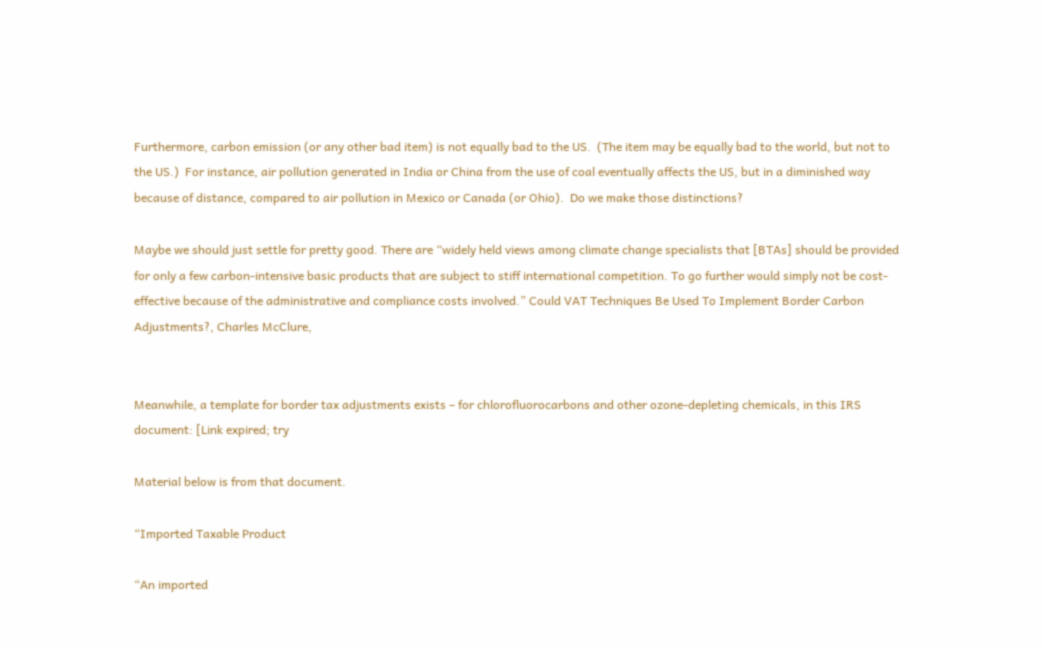Furthermore, carbon emission (or any other bad item) is not equally bad to the US.  (The item may be equally bad to the world, but not to the US.)  For instance, air pollution generated in India or China from the use of coal eventually affects the US, but in a diminished way because of distance, compared to air pollution in Mexico or Canada (or Ohio).  Do we make those distinctions?

Maybe we should just settle for pretty good. There are “widely held views among climate change specialists that [BTAs] should be provided for only a few carbon-intensive basic products that are subject to stiff international competition. To go further would simply not be cost-effective because of the administrative and compliance costs involved.” Could VAT Techniques Be Used To Implement Border Carbon Adjustments?, Charles McClure,


Meanwhile, a template for border tax adjustments exists – for chlorofluorocarbons and other ozone-depleting chemicals, in this IRS document: [Link expired; try

Material below is from that document.

“Imported Taxable Product

“An imported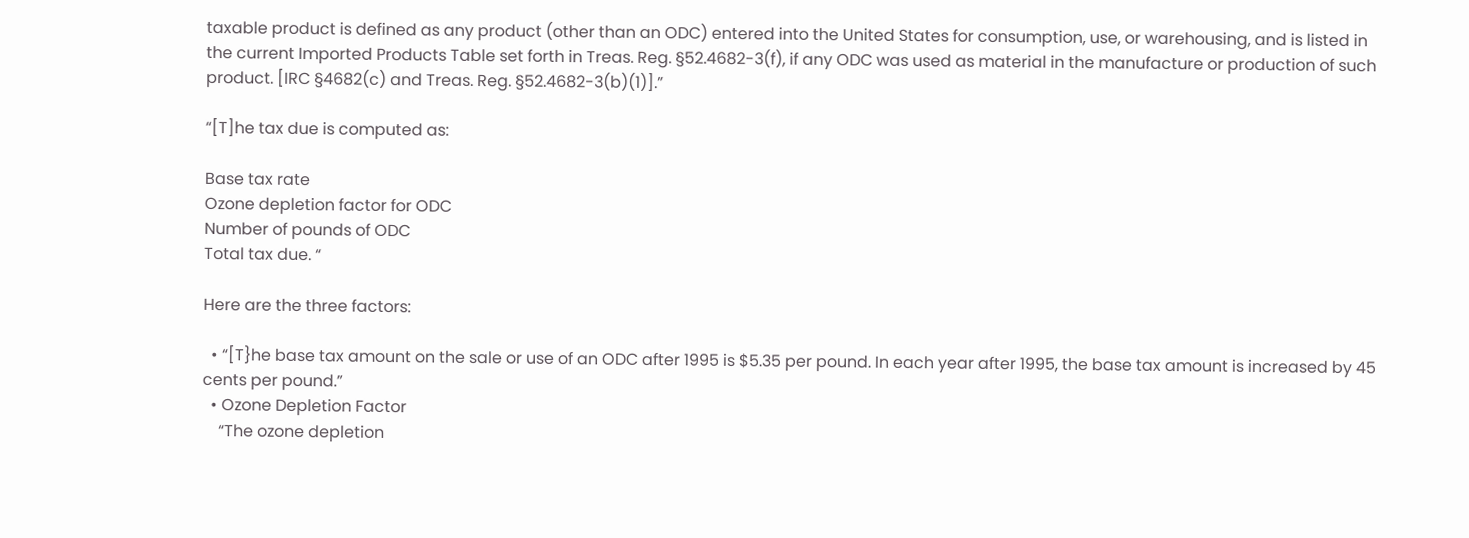taxable product is defined as any product (other than an ODC) entered into the United States for consumption, use, or warehousing, and is listed in the current Imported Products Table set forth in Treas. Reg. §52.4682-3(f), if any ODC was used as material in the manufacture or production of such product. [IRC §4682(c) and Treas. Reg. §52.4682-3(b)(1)].”

“[T]he tax due is computed as:

Base tax rate
Ozone depletion factor for ODC
Number of pounds of ODC
Total tax due. “

Here are the three factors:

  • “[T}he base tax amount on the sale or use of an ODC after 1995 is $5.35 per pound. In each year after 1995, the base tax amount is increased by 45 cents per pound.”
  • Ozone Depletion Factor
    “The ozone depletion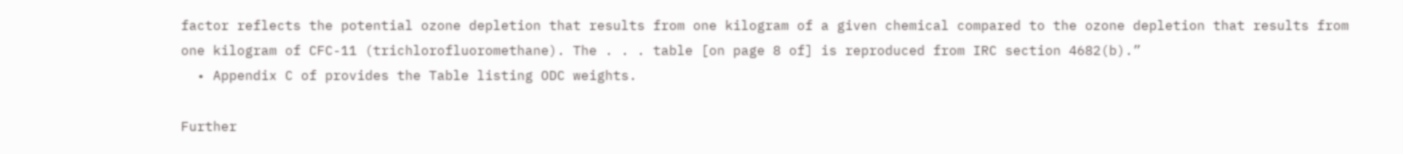factor reflects the potential ozone depletion that results from one kilogram of a given chemical compared to the ozone depletion that results from one kilogram of CFC-11 (trichlorofluoromethane). The . . . table [on page 8 of] is reproduced from IRC section 4682(b).”
  • Appendix C of provides the Table listing ODC weights.

Further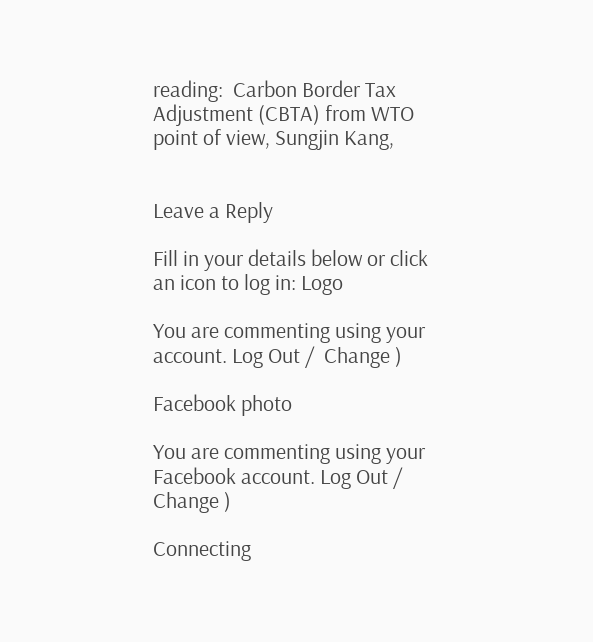reading:  Carbon Border Tax Adjustment (CBTA) from WTO point of view, Sungjin Kang,


Leave a Reply

Fill in your details below or click an icon to log in: Logo

You are commenting using your account. Log Out /  Change )

Facebook photo

You are commenting using your Facebook account. Log Out /  Change )

Connecting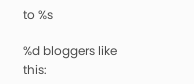to %s

%d bloggers like this: